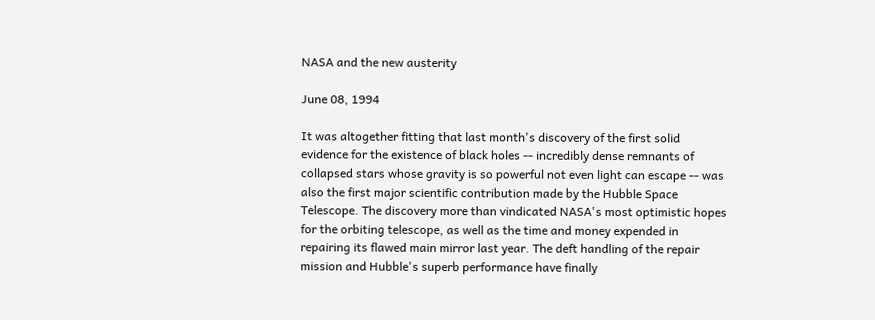NASA and the new austerity

June 08, 1994

It was altogether fitting that last month's discovery of the first solid evidence for the existence of black holes -- incredibly dense remnants of collapsed stars whose gravity is so powerful not even light can escape -- was also the first major scientific contribution made by the Hubble Space Telescope. The discovery more than vindicated NASA's most optimistic hopes for the orbiting telescope, as well as the time and money expended in repairing its flawed main mirror last year. The deft handling of the repair mission and Hubble's superb performance have finally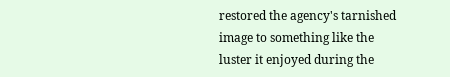restored the agency's tarnished image to something like the luster it enjoyed during the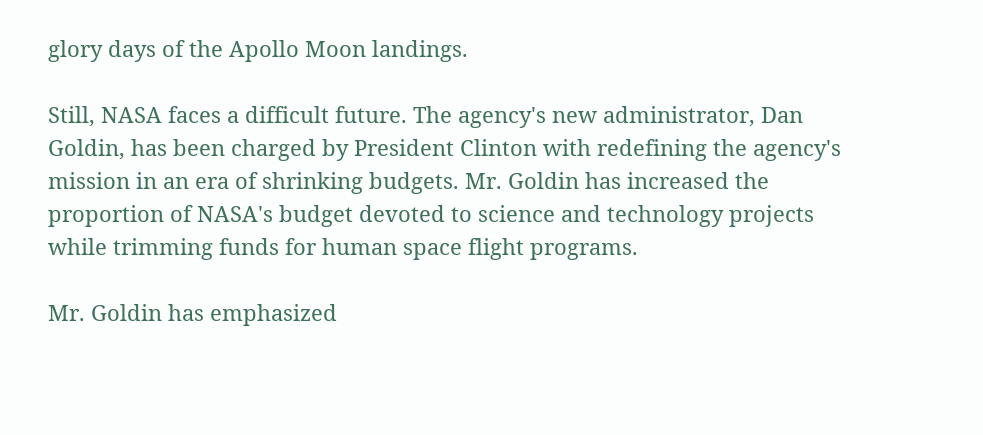glory days of the Apollo Moon landings.

Still, NASA faces a difficult future. The agency's new administrator, Dan Goldin, has been charged by President Clinton with redefining the agency's mission in an era of shrinking budgets. Mr. Goldin has increased the proportion of NASA's budget devoted to science and technology projects while trimming funds for human space flight programs.

Mr. Goldin has emphasized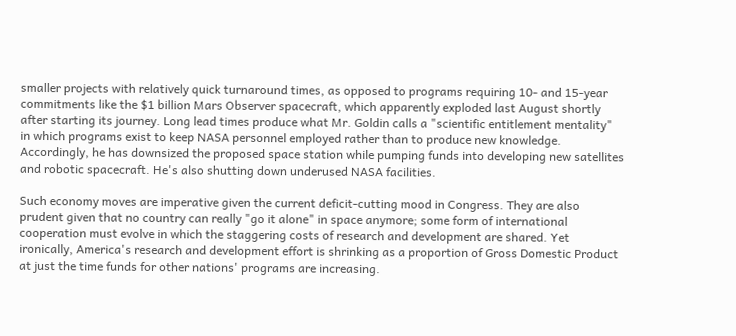smaller projects with relatively quick turnaround times, as opposed to programs requiring 10- and 15-year commitments like the $1 billion Mars Observer spacecraft, which apparently exploded last August shortly after starting its journey. Long lead times produce what Mr. Goldin calls a "scientific entitlement mentality" in which programs exist to keep NASA personnel employed rather than to produce new knowledge. Accordingly, he has downsized the proposed space station while pumping funds into developing new satellites and robotic spacecraft. He's also shutting down underused NASA facilities.

Such economy moves are imperative given the current deficit-cutting mood in Congress. They are also prudent given that no country can really "go it alone" in space anymore; some form of international cooperation must evolve in which the staggering costs of research and development are shared. Yet ironically, America's research and development effort is shrinking as a proportion of Gross Domestic Product at just the time funds for other nations' programs are increasing.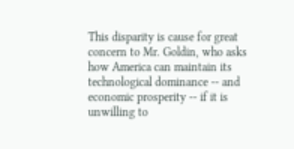This disparity is cause for great concern to Mr. Goldin, who asks how America can maintain its technological dominance -- and economic prosperity -- if it is unwilling to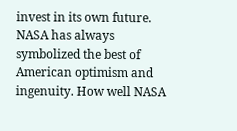invest in its own future. NASA has always symbolized the best of American optimism and ingenuity. How well NASA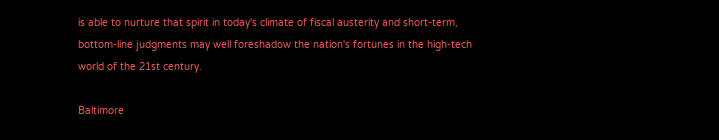is able to nurture that spirit in today's climate of fiscal austerity and short-term, bottom-line judgments may well foreshadow the nation's fortunes in the high-tech world of the 21st century.

Baltimore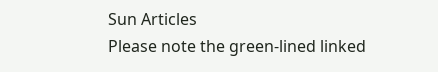Sun Articles
Please note the green-lined linked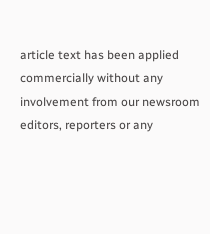article text has been applied commercially without any involvement from our newsroom editors, reporters or any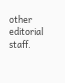other editorial staff.